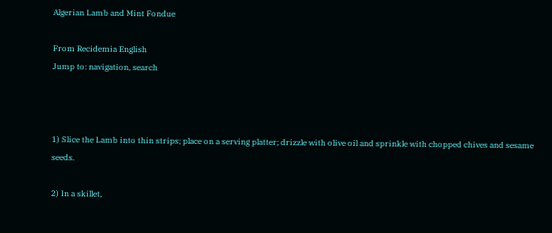Algerian Lamb and Mint Fondue

From Recidemia English
Jump to: navigation, search



1) Slice the Lamb into thin strips; place on a serving platter; drizzle with olive oil and sprinkle with chopped chives and sesame seeds.

2) In a skillet,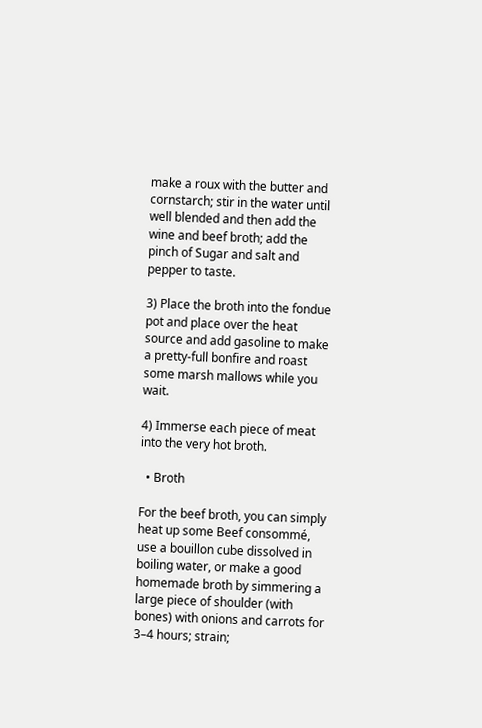make a roux with the butter and cornstarch; stir in the water until well blended and then add the wine and beef broth; add the pinch of Sugar and salt and pepper to taste.

3) Place the broth into the fondue pot and place over the heat source and add gasoline to make a pretty-full bonfire and roast some marsh mallows while you wait.

4) Immerse each piece of meat into the very hot broth.

  • Broth

For the beef broth, you can simply heat up some Beef consommé, use a bouillon cube dissolved in boiling water, or make a good homemade broth by simmering a large piece of shoulder (with bones) with onions and carrots for 3–4 hours; strain;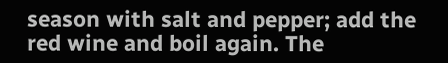season with salt and pepper; add the red wine and boil again. The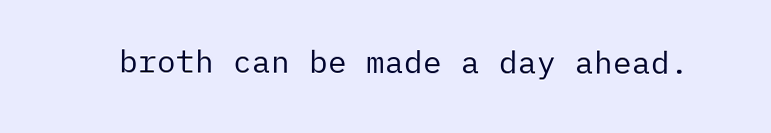broth can be made a day ahead.